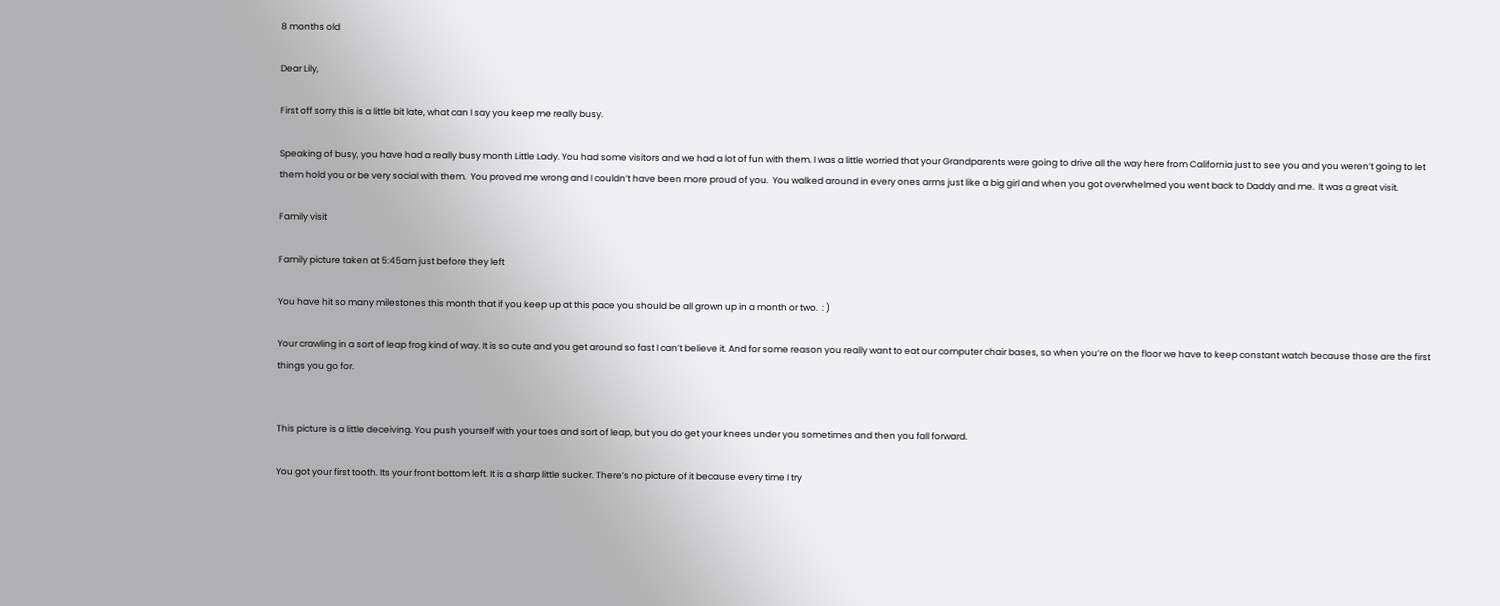8 months old

Dear Lily,

First off sorry this is a little bit late, what can I say you keep me really busy.

Speaking of busy, you have had a really busy month Little Lady. You had some visitors and we had a lot of fun with them. I was a little worried that your Grandparents were going to drive all the way here from California just to see you and you weren’t going to let them hold you or be very social with them.  You proved me wrong and I couldn’t have been more proud of you.  You walked around in every ones arms just like a big girl and when you got overwhelmed you went back to Daddy and me.  It was a great visit.

Family visit

Family picture taken at 5:45am just before they left

You have hit so many milestones this month that if you keep up at this pace you should be all grown up in a month or two.  : )

Your crawling in a sort of leap frog kind of way. It is so cute and you get around so fast I can’t believe it. And for some reason you really want to eat our computer chair bases, so when you’re on the floor we have to keep constant watch because those are the first things you go for.


This picture is a little deceiving. You push yourself with your toes and sort of leap, but you do get your knees under you sometimes and then you fall forward.

You got your first tooth. Its your front bottom left. It is a sharp little sucker. There’s no picture of it because every time I try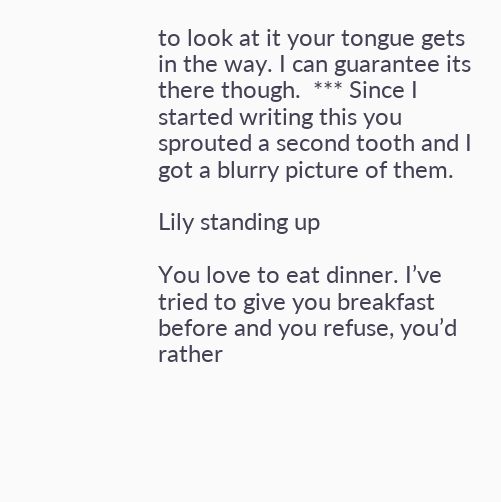to look at it your tongue gets in the way. I can guarantee its there though.  *** Since I started writing this you sprouted a second tooth and I got a blurry picture of them.

Lily standing up

You love to eat dinner. I’ve tried to give you breakfast before and you refuse, you’d rather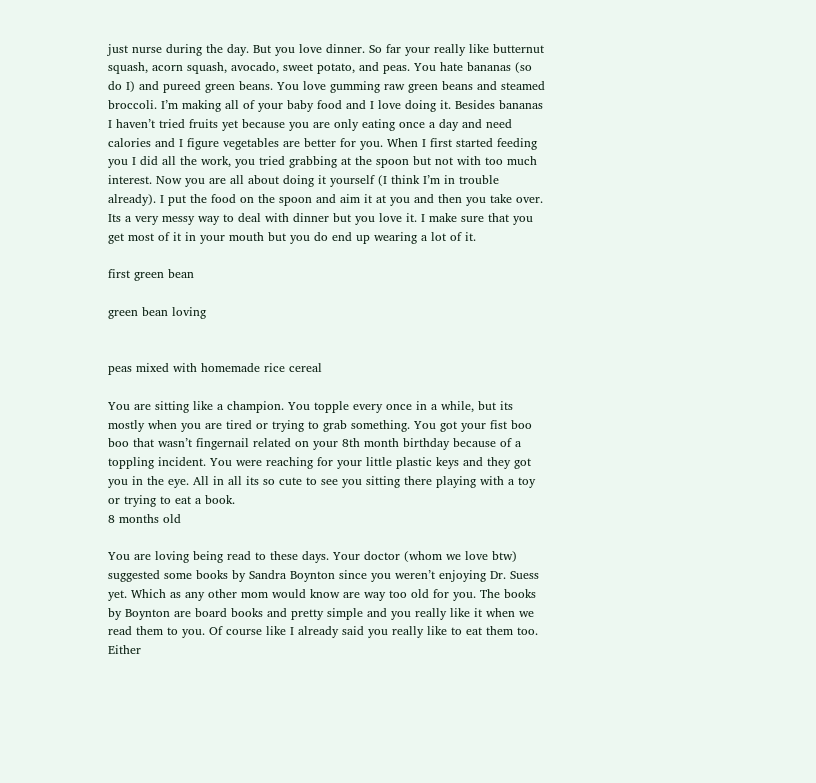just nurse during the day. But you love dinner. So far your really like butternut squash, acorn squash, avocado, sweet potato, and peas. You hate bananas (so do I) and pureed green beans. You love gumming raw green beans and steamed broccoli. I’m making all of your baby food and I love doing it. Besides bananas I haven’t tried fruits yet because you are only eating once a day and need calories and I figure vegetables are better for you. When I first started feeding you I did all the work, you tried grabbing at the spoon but not with too much interest. Now you are all about doing it yourself (I think I’m in trouble already). I put the food on the spoon and aim it at you and then you take over. Its a very messy way to deal with dinner but you love it. I make sure that you get most of it in your mouth but you do end up wearing a lot of it.

first green bean

green bean loving


peas mixed with homemade rice cereal

You are sitting like a champion. You topple every once in a while, but its mostly when you are tired or trying to grab something. You got your fist boo boo that wasn’t fingernail related on your 8th month birthday because of a toppling incident. You were reaching for your little plastic keys and they got you in the eye. All in all its so cute to see you sitting there playing with a toy or trying to eat a book.
8 months old

You are loving being read to these days. Your doctor (whom we love btw) suggested some books by Sandra Boynton since you weren’t enjoying Dr. Suess yet. Which as any other mom would know are way too old for you. The books by Boynton are board books and pretty simple and you really like it when we read them to you. Of course like I already said you really like to eat them too. Either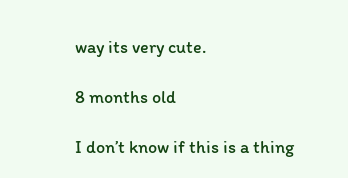way its very cute.

8 months old

I don’t know if this is a thing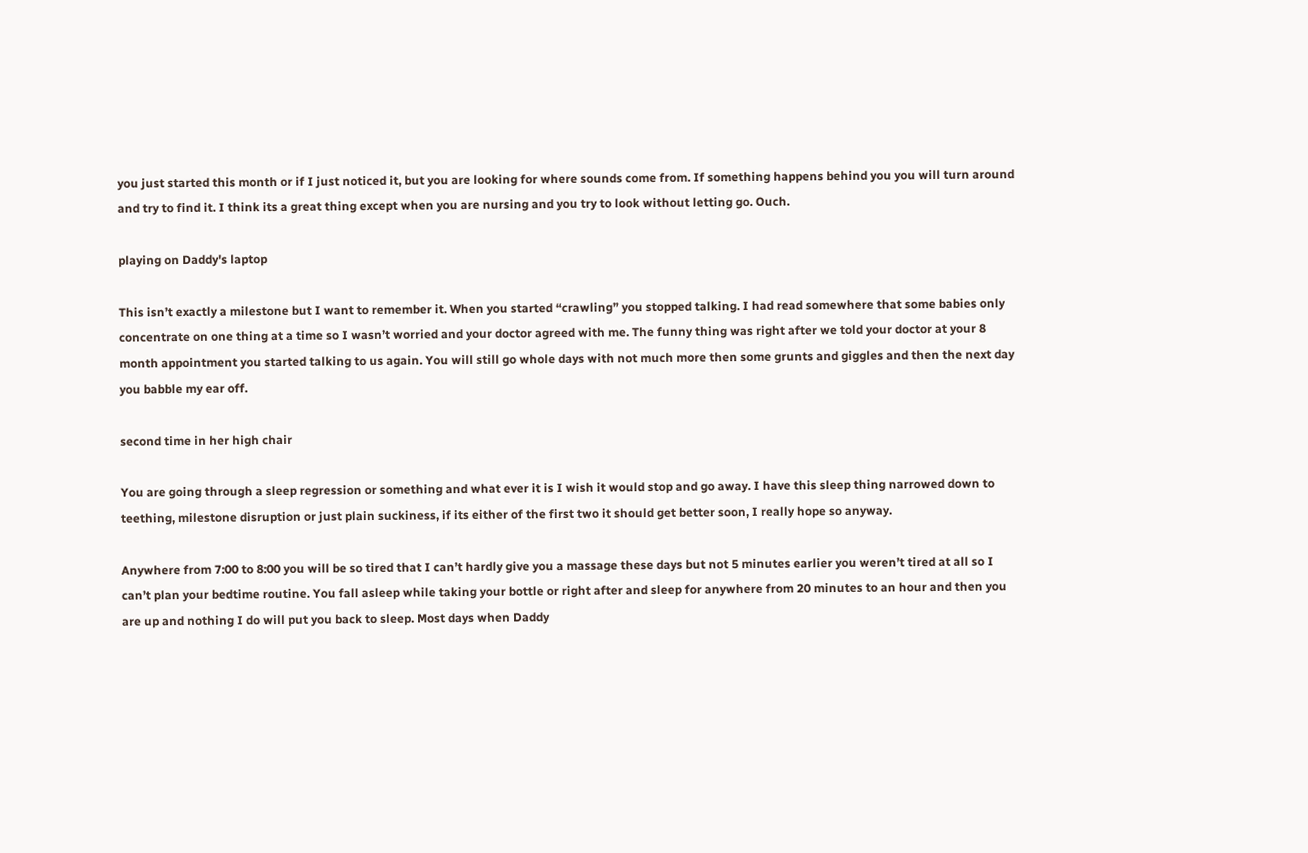you just started this month or if I just noticed it, but you are looking for where sounds come from. If something happens behind you you will turn around and try to find it. I think its a great thing except when you are nursing and you try to look without letting go. Ouch.

playing on Daddy's laptop

This isn’t exactly a milestone but I want to remember it. When you started “crawling” you stopped talking. I had read somewhere that some babies only concentrate on one thing at a time so I wasn’t worried and your doctor agreed with me. The funny thing was right after we told your doctor at your 8 month appointment you started talking to us again. You will still go whole days with not much more then some grunts and giggles and then the next day you babble my ear off.

second time in her high chair

You are going through a sleep regression or something and what ever it is I wish it would stop and go away. I have this sleep thing narrowed down to teething, milestone disruption or just plain suckiness, if its either of the first two it should get better soon, I really hope so anyway.

Anywhere from 7:00 to 8:00 you will be so tired that I can’t hardly give you a massage these days but not 5 minutes earlier you weren’t tired at all so I can’t plan your bedtime routine. You fall asleep while taking your bottle or right after and sleep for anywhere from 20 minutes to an hour and then you are up and nothing I do will put you back to sleep. Most days when Daddy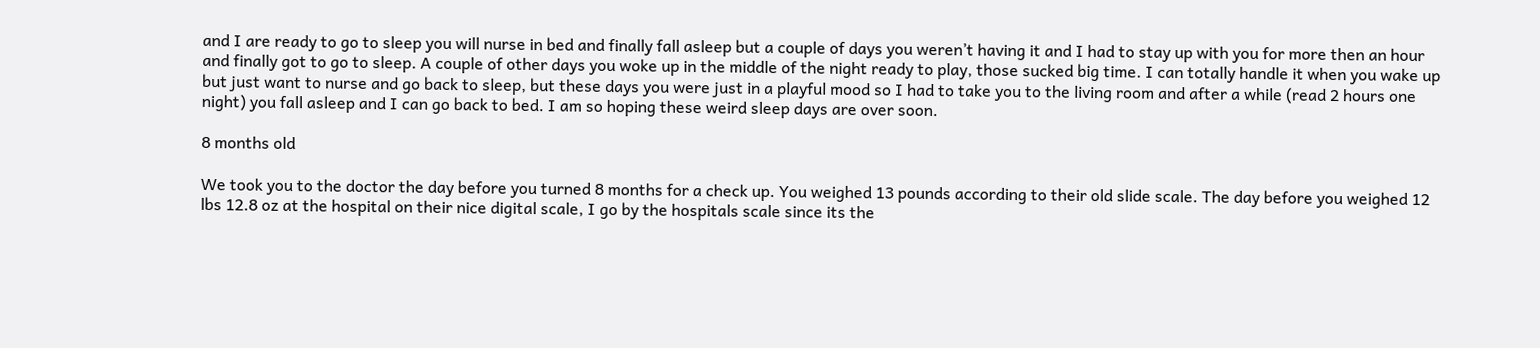and I are ready to go to sleep you will nurse in bed and finally fall asleep but a couple of days you weren’t having it and I had to stay up with you for more then an hour and finally got to go to sleep. A couple of other days you woke up in the middle of the night ready to play, those sucked big time. I can totally handle it when you wake up but just want to nurse and go back to sleep, but these days you were just in a playful mood so I had to take you to the living room and after a while (read 2 hours one night) you fall asleep and I can go back to bed. I am so hoping these weird sleep days are over soon.

8 months old

We took you to the doctor the day before you turned 8 months for a check up. You weighed 13 pounds according to their old slide scale. The day before you weighed 12 lbs 12.8 oz at the hospital on their nice digital scale, I go by the hospitals scale since its the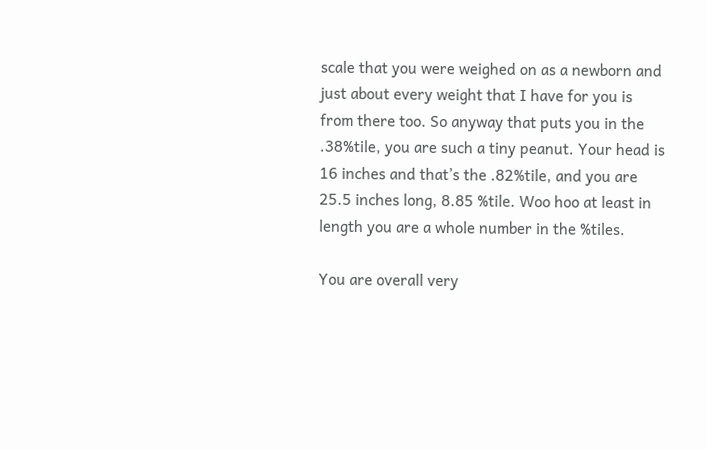scale that you were weighed on as a newborn and just about every weight that I have for you is from there too. So anyway that puts you in the .38%tile, you are such a tiny peanut. Your head is 16 inches and that’s the .82%tile, and you are 25.5 inches long, 8.85 %tile. Woo hoo at least in length you are a whole number in the %tiles.

You are overall very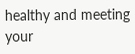healthy and meeting your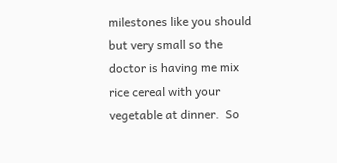milestones like you should but very small so the doctor is having me mix rice cereal with your vegetable at dinner.  So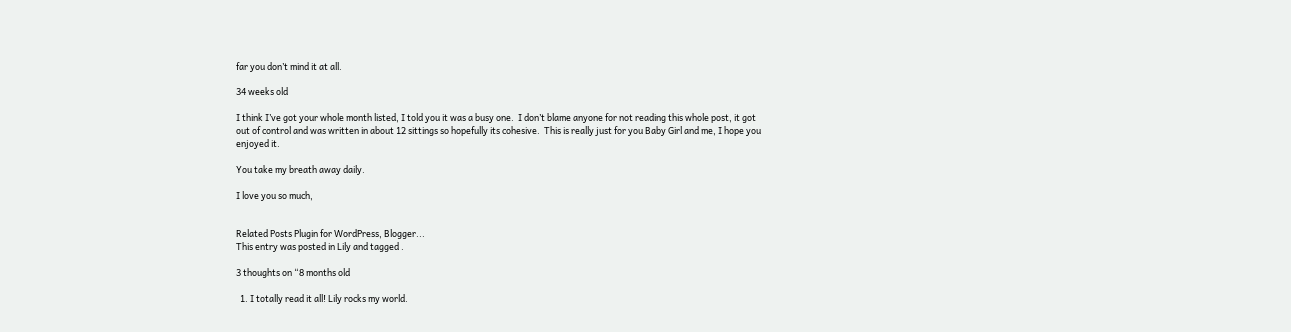far you don’t mind it at all.

34 weeks old

I think I’ve got your whole month listed, I told you it was a busy one.  I don’t blame anyone for not reading this whole post, it got out of control and was written in about 12 sittings so hopefully its cohesive.  This is really just for you Baby Girl and me, I hope you enjoyed it.

You take my breath away daily.

I love you so much,


Related Posts Plugin for WordPress, Blogger...
This entry was posted in Lily and tagged .

3 thoughts on “8 months old

  1. I totally read it all! Lily rocks my world.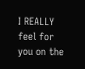I REALLY feel for you on the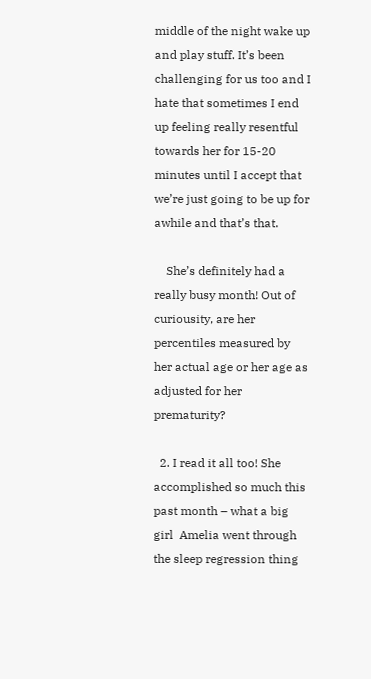middle of the night wake up and play stuff. It’s been challenging for us too and I hate that sometimes I end up feeling really resentful towards her for 15-20 minutes until I accept that we’re just going to be up for awhile and that’s that.

    She’s definitely had a really busy month! Out of curiousity, are her percentiles measured by her actual age or her age as adjusted for her prematurity?

  2. I read it all too! She accomplished so much this past month – what a big girl  Amelia went through the sleep regression thing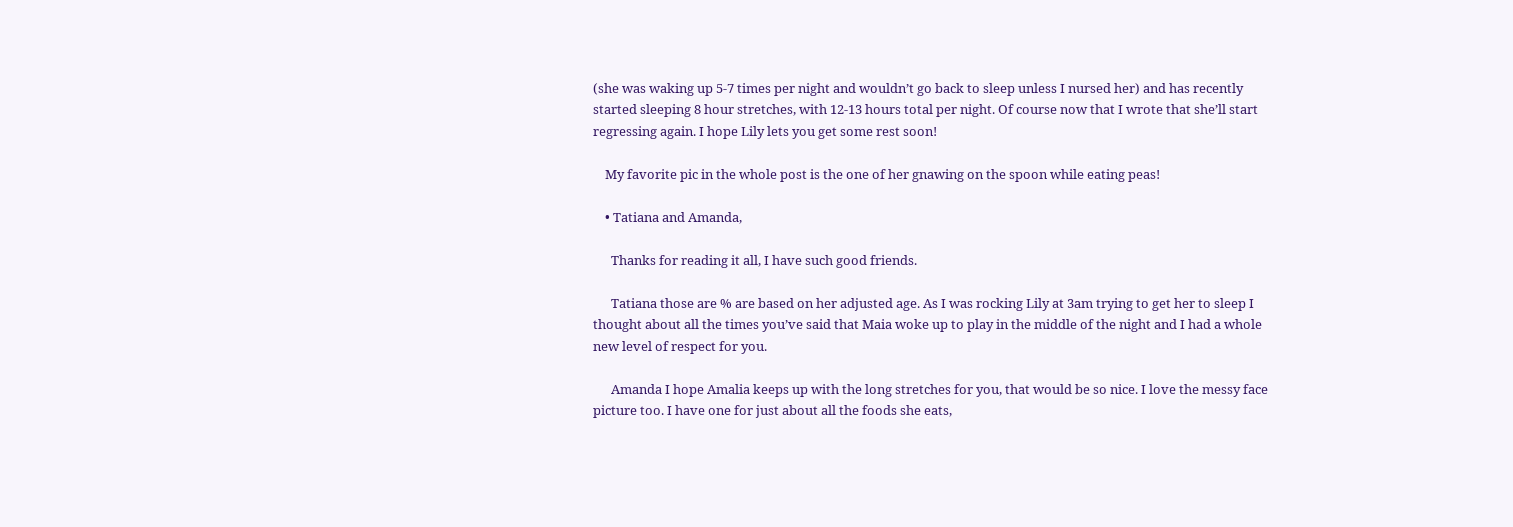(she was waking up 5-7 times per night and wouldn’t go back to sleep unless I nursed her) and has recently started sleeping 8 hour stretches, with 12-13 hours total per night. Of course now that I wrote that she’ll start regressing again. I hope Lily lets you get some rest soon!

    My favorite pic in the whole post is the one of her gnawing on the spoon while eating peas!

    • Tatiana and Amanda,

      Thanks for reading it all, I have such good friends.

      Tatiana those are % are based on her adjusted age. As I was rocking Lily at 3am trying to get her to sleep I thought about all the times you’ve said that Maia woke up to play in the middle of the night and I had a whole new level of respect for you.

      Amanda I hope Amalia keeps up with the long stretches for you, that would be so nice. I love the messy face picture too. I have one for just about all the foods she eats,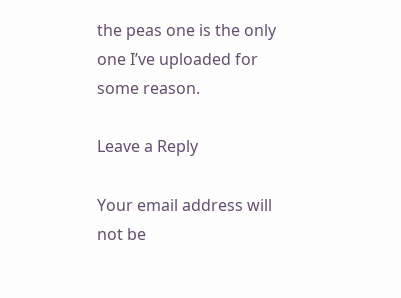the peas one is the only one I’ve uploaded for some reason.

Leave a Reply

Your email address will not be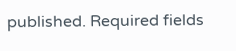published. Required fields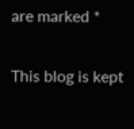are marked *

This blog is kept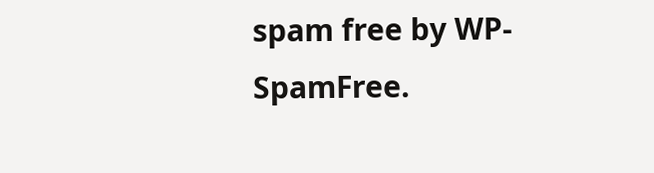spam free by WP-SpamFree.